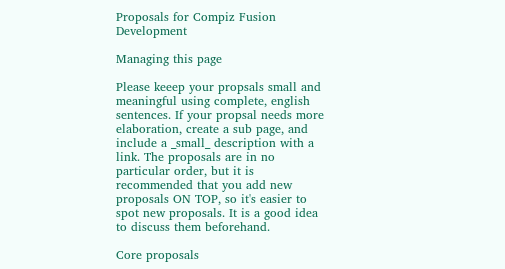Proposals for Compiz Fusion Development

Managing this page

Please keeep your propsals small and meaningful using complete, english sentences. If your propsal needs more elaboration, create a sub page, and include a _small_ description with a link. The proposals are in no particular order, but it is recommended that you add new proposals ON TOP, so it's easier to spot new proposals. It is a good idea to discuss them beforehand.

Core proposals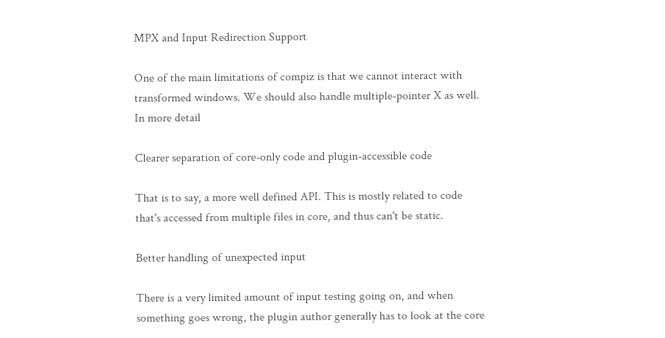MPX and Input Redirection Support

One of the main limitations of compiz is that we cannot interact with transformed windows. We should also handle multiple-pointer X as well. In more detail

Clearer separation of core-only code and plugin-accessible code

That is to say, a more well defined API. This is mostly related to code that's accessed from multiple files in core, and thus can't be static.

Better handling of unexpected input

There is a very limited amount of input testing going on, and when something goes wrong, the plugin author generally has to look at the core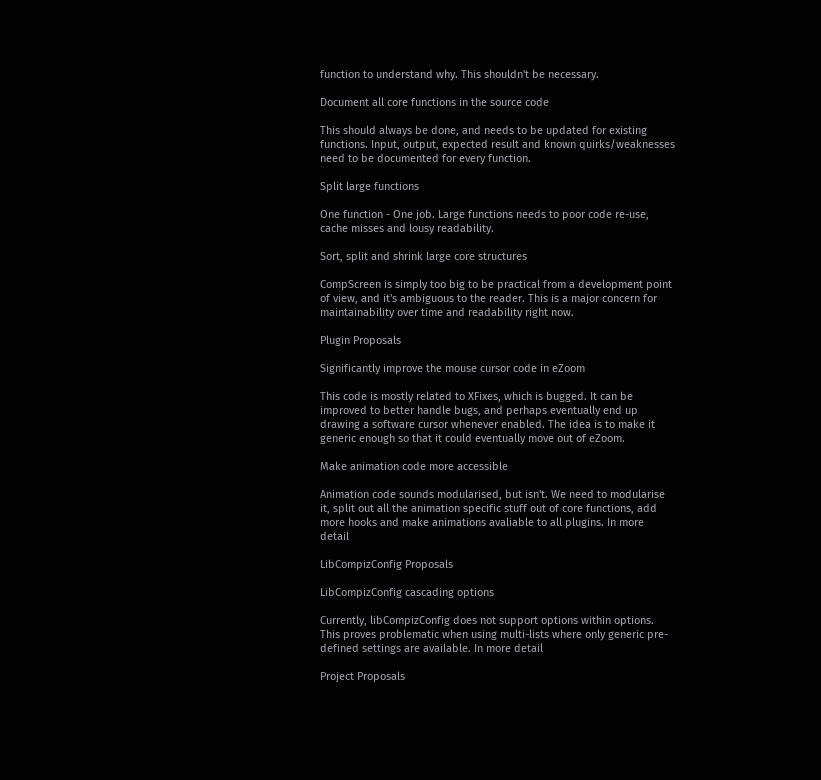function to understand why. This shouldn't be necessary.

Document all core functions in the source code

This should always be done, and needs to be updated for existing functions. Input, output, expected result and known quirks/weaknesses need to be documented for every function.

Split large functions

One function - One job. Large functions needs to poor code re-use, cache misses and lousy readability.

Sort, split and shrink large core structures

CompScreen is simply too big to be practical from a development point of view, and it's ambiguous to the reader. This is a major concern for maintainability over time and readability right now.

Plugin Proposals

Significantly improve the mouse cursor code in eZoom

This code is mostly related to XFixes, which is bugged. It can be improved to better handle bugs, and perhaps eventually end up drawing a software cursor whenever enabled. The idea is to make it generic enough so that it could eventually move out of eZoom.

Make animation code more accessible

Animation code sounds modularised, but isn't. We need to modularise it, split out all the animation specific stuff out of core functions, add more hooks and make animations avaliable to all plugins. In more detail

LibCompizConfig Proposals

LibCompizConfig cascading options

Currently, libCompizConfig does not support options within options. This proves problematic when using multi-lists where only generic pre-defined settings are available. In more detail

Project Proposals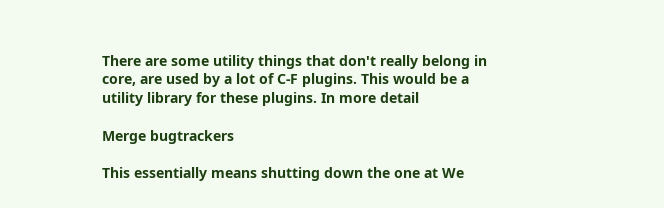There are some utility things that don't really belong in core, are used by a lot of C-F plugins. This would be a utility library for these plugins. In more detail

Merge bugtrackers

This essentially means shutting down the one at We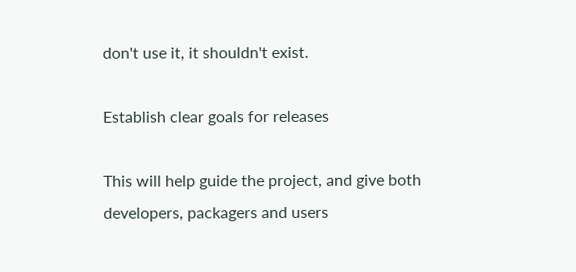don't use it, it shouldn't exist.

Establish clear goals for releases

This will help guide the project, and give both developers, packagers and users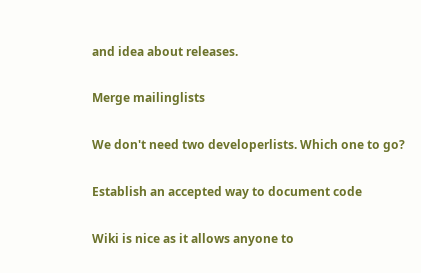and idea about releases.

Merge mailinglists

We don't need two developerlists. Which one to go?

Establish an accepted way to document code

Wiki is nice as it allows anyone to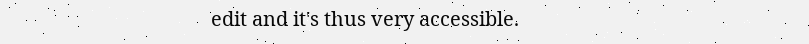edit and it's thus very accessible.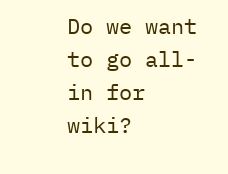Do we want to go all-in for wiki?